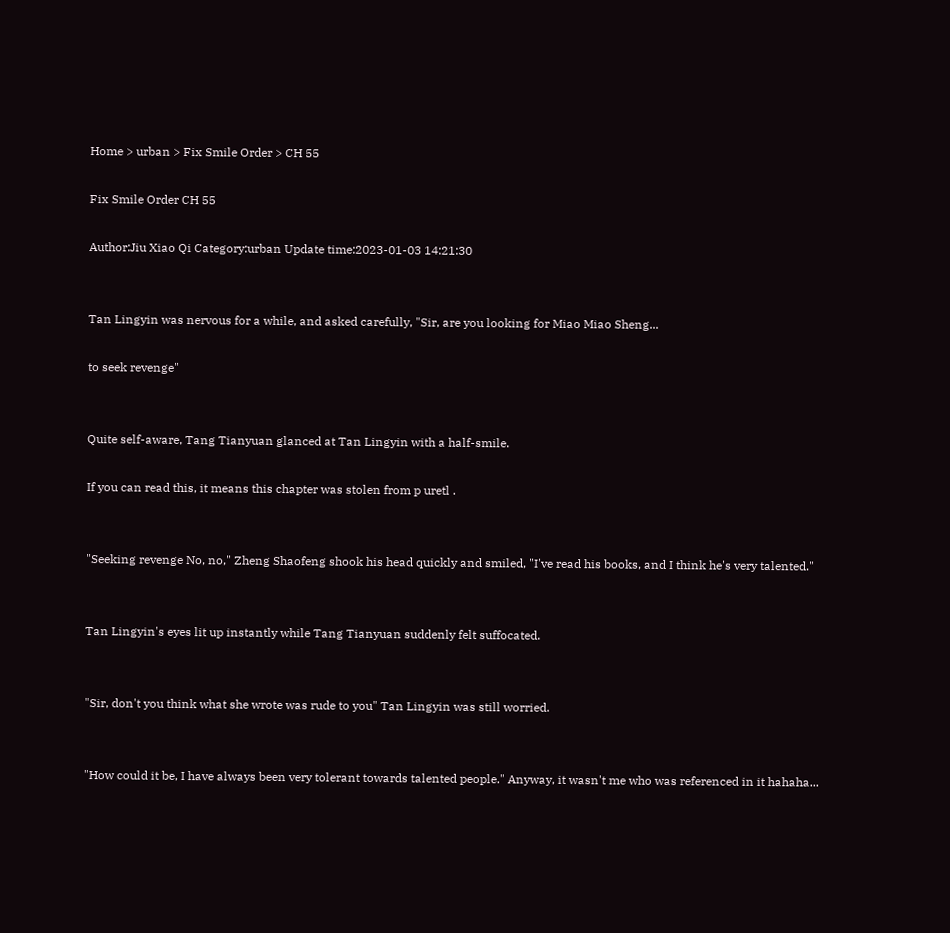Home > urban > Fix Smile Order > CH 55

Fix Smile Order CH 55

Author:Jiu Xiao Qi Category:urban Update time:2023-01-03 14:21:30


Tan Lingyin was nervous for a while, and asked carefully, "Sir, are you looking for Miao Miao Sheng...

to seek revenge"


Quite self-aware, Tang Tianyuan glanced at Tan Lingyin with a half-smile.

If you can read this, it means this chapter was stolen from p uretl .


"Seeking revenge No, no," Zheng Shaofeng shook his head quickly and smiled, "I've read his books, and I think he's very talented."


Tan Lingyin's eyes lit up instantly while Tang Tianyuan suddenly felt suffocated.


"Sir, don't you think what she wrote was rude to you" Tan Lingyin was still worried.


"How could it be, I have always been very tolerant towards talented people." Anyway, it wasn't me who was referenced in it hahaha...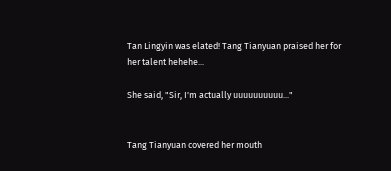Tan Lingyin was elated! Tang Tianyuan praised her for her talent hehehe...

She said, "Sir, I'm actually uuuuuuuuuu..."


Tang Tianyuan covered her mouth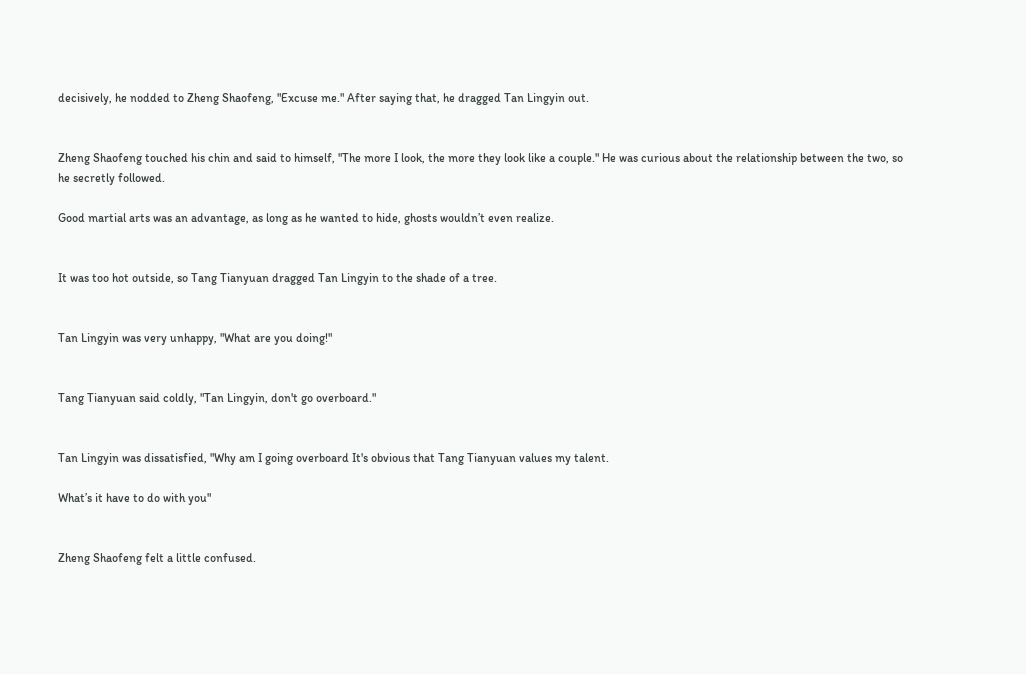decisively, he nodded to Zheng Shaofeng, "Excuse me." After saying that, he dragged Tan Lingyin out.


Zheng Shaofeng touched his chin and said to himself, "The more I look, the more they look like a couple." He was curious about the relationship between the two, so he secretly followed.

Good martial arts was an advantage, as long as he wanted to hide, ghosts wouldn’t even realize.


It was too hot outside, so Tang Tianyuan dragged Tan Lingyin to the shade of a tree.


Tan Lingyin was very unhappy, "What are you doing!"


Tang Tianyuan said coldly, "Tan Lingyin, don't go overboard."


Tan Lingyin was dissatisfied, "Why am I going overboard It's obvious that Tang Tianyuan values my talent.

What’s it have to do with you"


Zheng Shaofeng felt a little confused.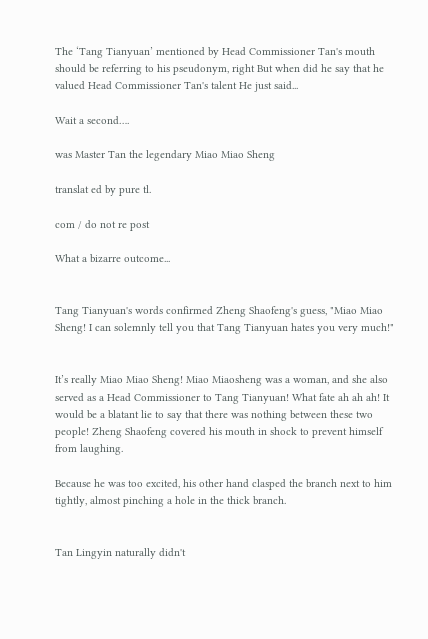The ‘Tang Tianyuan’ mentioned by Head Commissioner Tan's mouth should be referring to his pseudonym, right But when did he say that he valued Head Commissioner Tan's talent He just said...

Wait a second….

was Master Tan the legendary Miao Miao Sheng

translat ed by pure tl.

com / do not re post

What a bizarre outcome...


Tang Tianyuan's words confirmed Zheng Shaofeng's guess, "Miao Miao Sheng! I can solemnly tell you that Tang Tianyuan hates you very much!"


It’s really Miao Miao Sheng! Miao Miaosheng was a woman, and she also served as a Head Commissioner to Tang Tianyuan! What fate ah ah ah! It would be a blatant lie to say that there was nothing between these two people! Zheng Shaofeng covered his mouth in shock to prevent himself from laughing.

Because he was too excited, his other hand clasped the branch next to him tightly, almost pinching a hole in the thick branch.


Tan Lingyin naturally didn't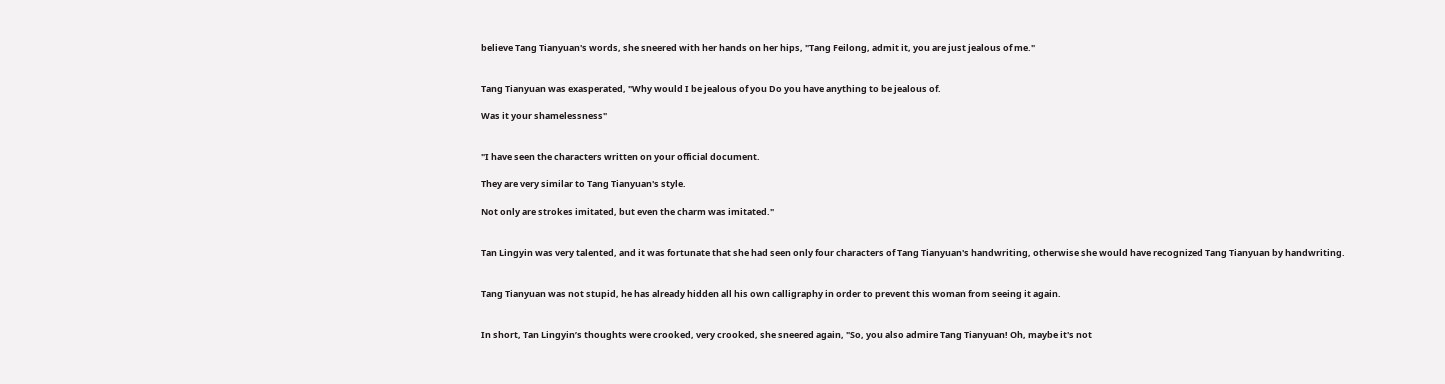believe Tang Tianyuan's words, she sneered with her hands on her hips, "Tang Feilong, admit it, you are just jealous of me."


Tang Tianyuan was exasperated, "Why would I be jealous of you Do you have anything to be jealous of.

Was it your shamelessness"


"I have seen the characters written on your official document.

They are very similar to Tang Tianyuan's style.

Not only are strokes imitated, but even the charm was imitated."


Tan Lingyin was very talented, and it was fortunate that she had seen only four characters of Tang Tianyuan's handwriting, otherwise she would have recognized Tang Tianyuan by handwriting.


Tang Tianyuan was not stupid, he has already hidden all his own calligraphy in order to prevent this woman from seeing it again.


In short, Tan Lingyin’s thoughts were crooked, very crooked, she sneered again, "So, you also admire Tang Tianyuan! Oh, maybe it's not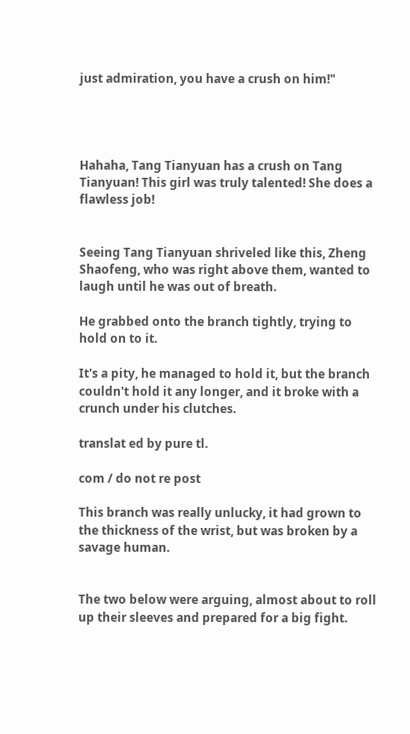just admiration, you have a crush on him!"




Hahaha, Tang Tianyuan has a crush on Tang Tianyuan! This girl was truly talented! She does a flawless job!


Seeing Tang Tianyuan shriveled like this, Zheng Shaofeng, who was right above them, wanted to laugh until he was out of breath.

He grabbed onto the branch tightly, trying to hold on to it.

It's a pity, he managed to hold it, but the branch couldn't hold it any longer, and it broke with a crunch under his clutches.

translat ed by pure tl.

com / do not re post

This branch was really unlucky, it had grown to the thickness of the wrist, but was broken by a savage human.


The two below were arguing, almost about to roll up their sleeves and prepared for a big fight.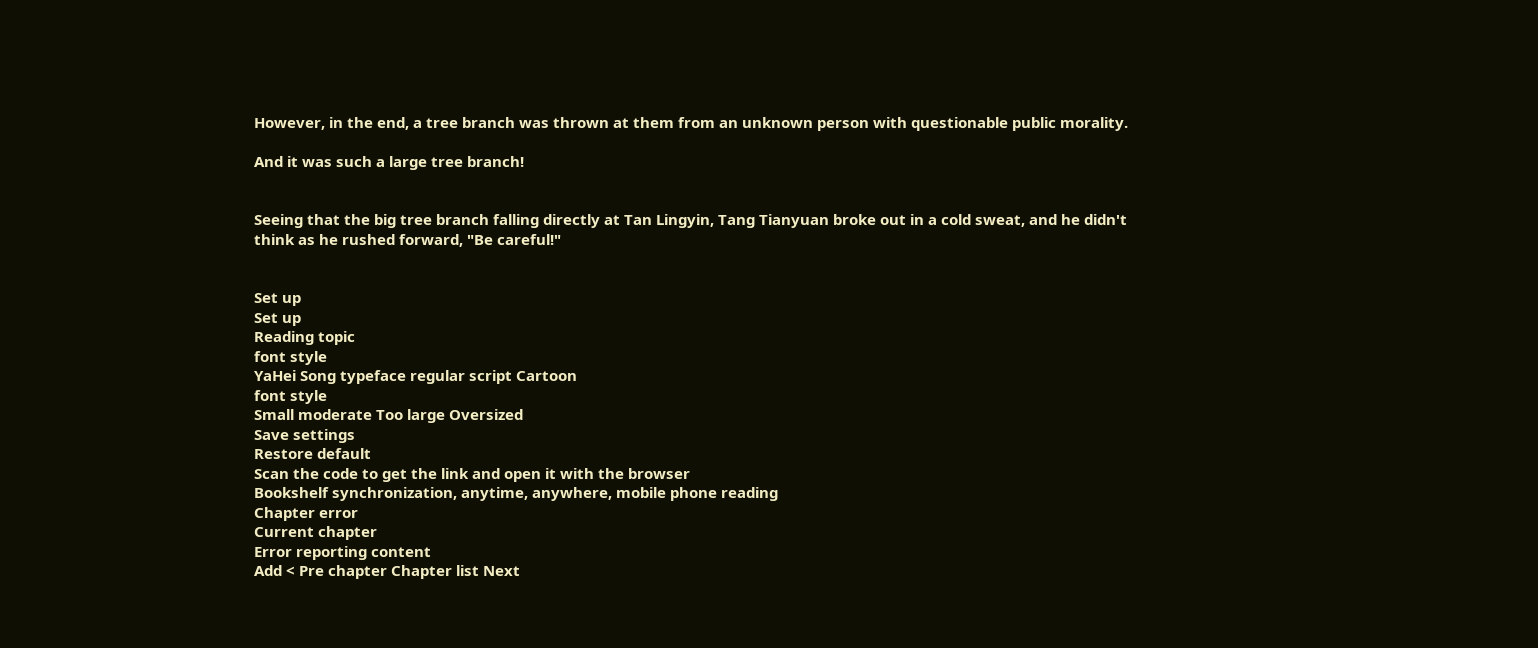However, in the end, a tree branch was thrown at them from an unknown person with questionable public morality.

And it was such a large tree branch!


Seeing that the big tree branch falling directly at Tan Lingyin, Tang Tianyuan broke out in a cold sweat, and he didn't think as he rushed forward, "Be careful!"


Set up
Set up
Reading topic
font style
YaHei Song typeface regular script Cartoon
font style
Small moderate Too large Oversized
Save settings
Restore default
Scan the code to get the link and open it with the browser
Bookshelf synchronization, anytime, anywhere, mobile phone reading
Chapter error
Current chapter
Error reporting content
Add < Pre chapter Chapter list Next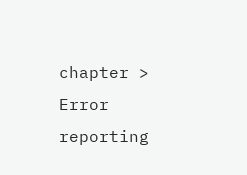chapter > Error reporting